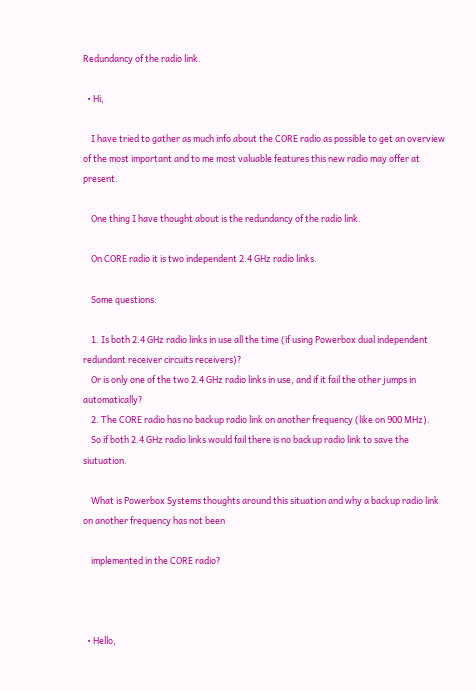Redundancy of the radio link.

  • Hi,

    I have tried to gather as much info about the CORE radio as possible to get an overview of the most important and to me most valuable features this new radio may offer at present.

    One thing I have thought about is the redundancy of the radio link.

    On CORE radio it is two independent 2.4 GHz radio links.

    Some questions:

    1. Is both 2.4 GHz radio links in use all the time (if using Powerbox dual independent redundant receiver circuits receivers)?
    Or is only one of the two 2.4 GHz radio links in use, and if it fail the other jumps in automatically?
    2. The CORE radio has no backup radio link on another frequency (like on 900 MHz).
    So if both 2.4 GHz radio links would fail there is no backup radio link to save the siutuation.

    What is Powerbox Systems thoughts around this situation and why a backup radio link on another frequency has not been

    implemented in the CORE radio?



  • Hello,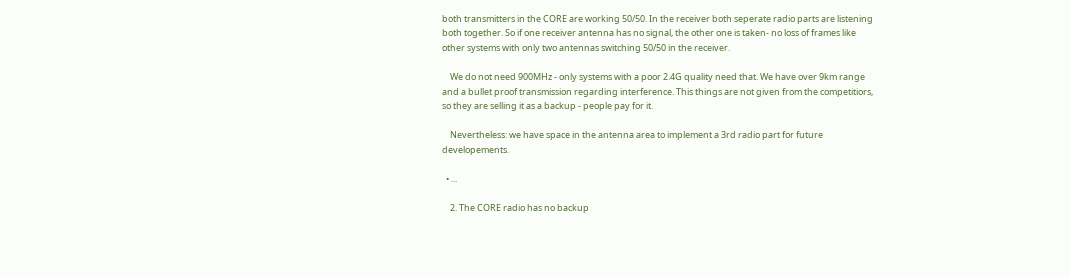both transmitters in the CORE are working 50/50. In the receiver both seperate radio parts are listening both together. So if one receiver antenna has no signal, the other one is taken- no loss of frames like other systems with only two antennas switching 50/50 in the receiver.

    We do not need 900MHz - only systems with a poor 2.4G quality need that. We have over 9km range and a bullet proof transmission regarding interference. This things are not given from the competitiors, so they are selling it as a backup - people pay for it.

    Nevertheless: we have space in the antenna area to implement a 3rd radio part for future developements.

  • ...

    2. The CORE radio has no backup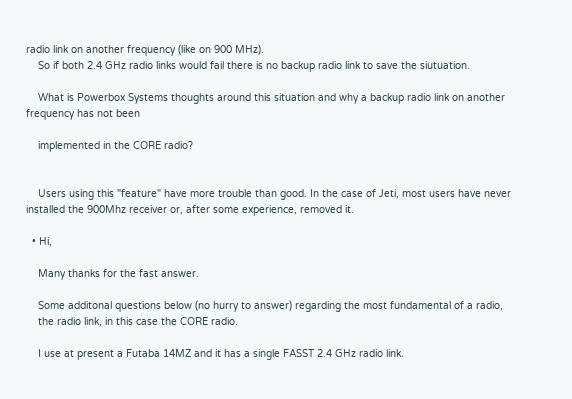radio link on another frequency (like on 900 MHz).
    So if both 2.4 GHz radio links would fail there is no backup radio link to save the siutuation.

    What is Powerbox Systems thoughts around this situation and why a backup radio link on another frequency has not been

    implemented in the CORE radio?


    Users using this "feature" have more trouble than good. In the case of Jeti, most users have never installed the 900Mhz receiver or, after some experience, removed it.

  • Hi,

    Many thanks for the fast answer.

    Some additonal questions below (no hurry to answer) regarding the most fundamental of a radio,
    the radio link, in this case the CORE radio.

    I use at present a Futaba 14MZ and it has a single FASST 2.4 GHz radio link.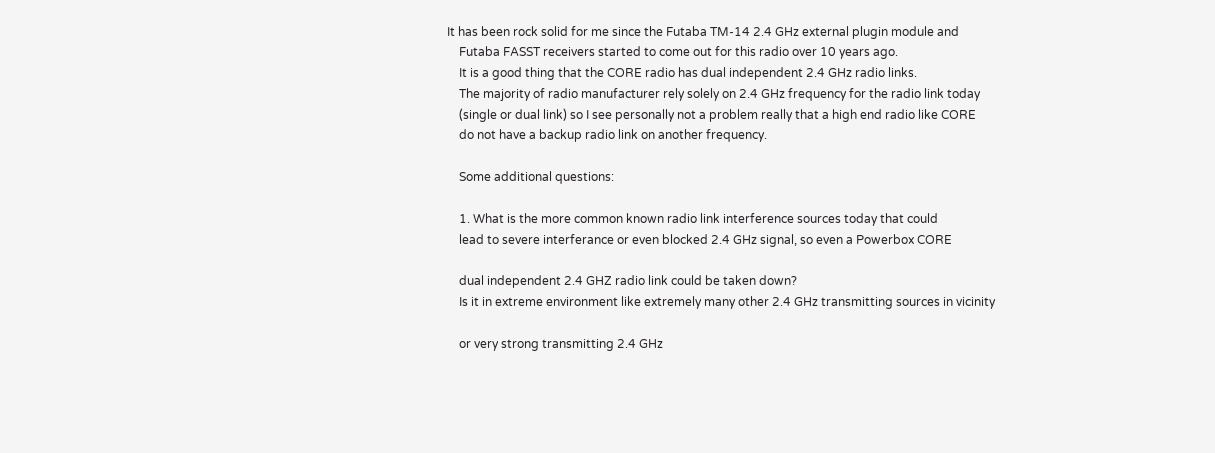It has been rock solid for me since the Futaba TM-14 2.4 GHz external plugin module and
    Futaba FASST receivers started to come out for this radio over 10 years ago.
    It is a good thing that the CORE radio has dual independent 2.4 GHz radio links.
    The majority of radio manufacturer rely solely on 2.4 GHz frequency for the radio link today
    (single or dual link) so I see personally not a problem really that a high end radio like CORE
    do not have a backup radio link on another frequency.

    Some additional questions:

    1. What is the more common known radio link interference sources today that could
    lead to severe interferance or even blocked 2.4 GHz signal, so even a Powerbox CORE

    dual independent 2.4 GHZ radio link could be taken down?
    Is it in extreme environment like extremely many other 2.4 GHz transmitting sources in vicinity

    or very strong transmitting 2.4 GHz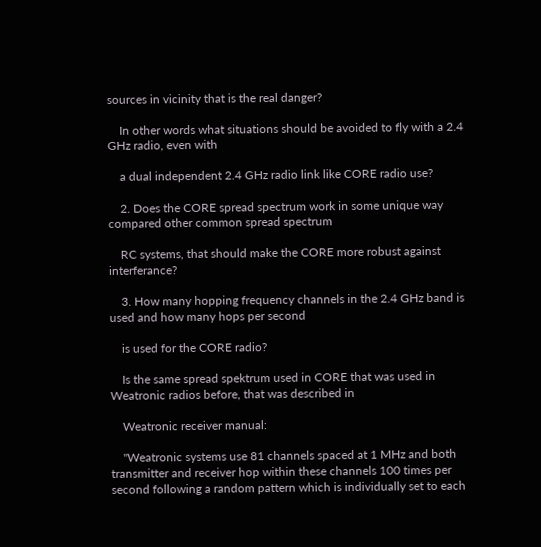sources in vicinity that is the real danger?

    In other words what situations should be avoided to fly with a 2.4 GHz radio, even with

    a dual independent 2.4 GHz radio link like CORE radio use?

    2. Does the CORE spread spectrum work in some unique way compared other common spread spectrum

    RC systems, that should make the CORE more robust against interferance?

    3. How many hopping frequency channels in the 2.4 GHz band is used and how many hops per second

    is used for the CORE radio?

    Is the same spread spektrum used in CORE that was used in Weatronic radios before, that was described in

    Weatronic receiver manual:

    "Weatronic systems use 81 channels spaced at 1 MHz and both transmitter and receiver hop within these channels 100 times per second following a random pattern which is individually set to each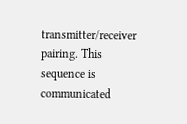transmitter/receiver pairing. This sequence is communicated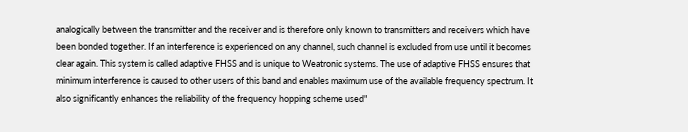analogically between the transmitter and the receiver and is therefore only known to transmitters and receivers which have been bonded together. If an interference is experienced on any channel, such channel is excluded from use until it becomes clear again. This system is called adaptive FHSS and is unique to Weatronic systems. The use of adaptive FHSS ensures that minimum interference is caused to other users of this band and enables maximum use of the available frequency spectrum. It also significantly enhances the reliability of the frequency hopping scheme used"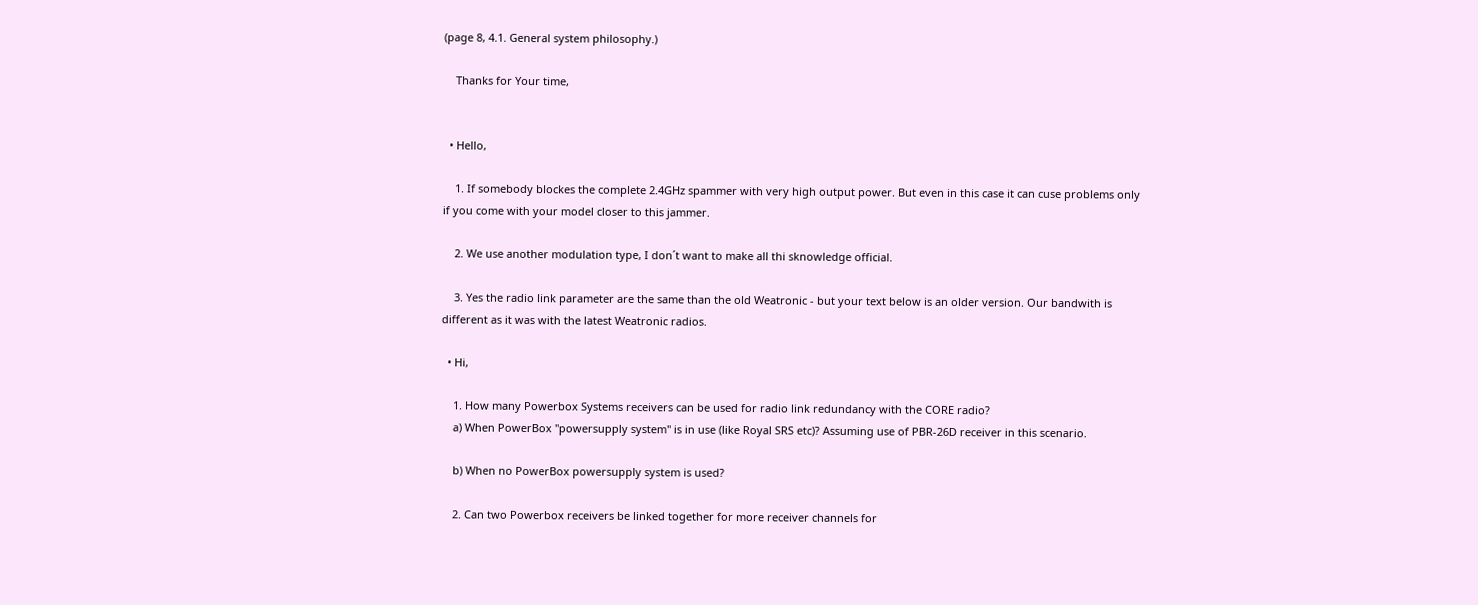(page 8, 4.1. General system philosophy.)

    Thanks for Your time,


  • Hello,

    1. If somebody blockes the complete 2.4GHz spammer with very high output power. But even in this case it can cuse problems only if you come with your model closer to this jammer.

    2. We use another modulation type, I don´t want to make all thi sknowledge official.

    3. Yes the radio link parameter are the same than the old Weatronic - but your text below is an older version. Our bandwith is different as it was with the latest Weatronic radios.

  • Hi,

    1. How many Powerbox Systems receivers can be used for radio link redundancy with the CORE radio?
    a) When PowerBox "powersupply system" is in use (like Royal SRS etc)? Assuming use of PBR-26D receiver in this scenario.

    b) When no PowerBox powersupply system is used?

    2. Can two Powerbox receivers be linked together for more receiver channels for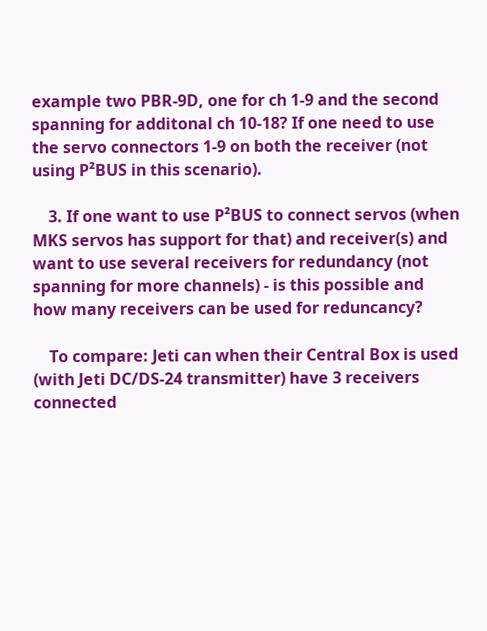example two PBR-9D, one for ch 1-9 and the second spanning for additonal ch 10-18? If one need to use the servo connectors 1-9 on both the receiver (not using P²BUS in this scenario).

    3. If one want to use P²BUS to connect servos (when MKS servos has support for that) and receiver(s) and want to use several receivers for redundancy (not spanning for more channels) - is this possible and how many receivers can be used for reduncancy?

    To compare: Jeti can when their Central Box is used (with Jeti DC/DS-24 transmitter) have 3 receivers connected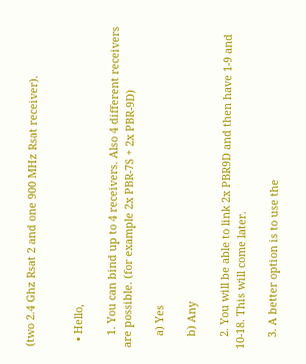(two 2.4 Ghz Rsat 2 and one 900 MHz Rsat receiver).


  • Hello,

    1. You can bind up to 4 receivers. Also 4 different receivers are possible. (for example 2x PBR-7S + 2x PBR-9D)

    a) Yes

    b) Any

    2. You will be able to link 2x PBR9D and then have 1-9 and 10-18. This will come later.

    3. A better option is to use the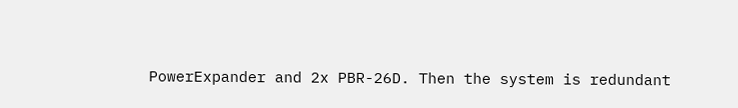PowerExpander and 2x PBR-26D. Then the system is redundant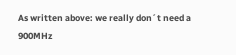As written above: we really don´t need a 900MHz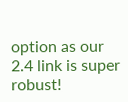option as our 2.4 link is super robust!